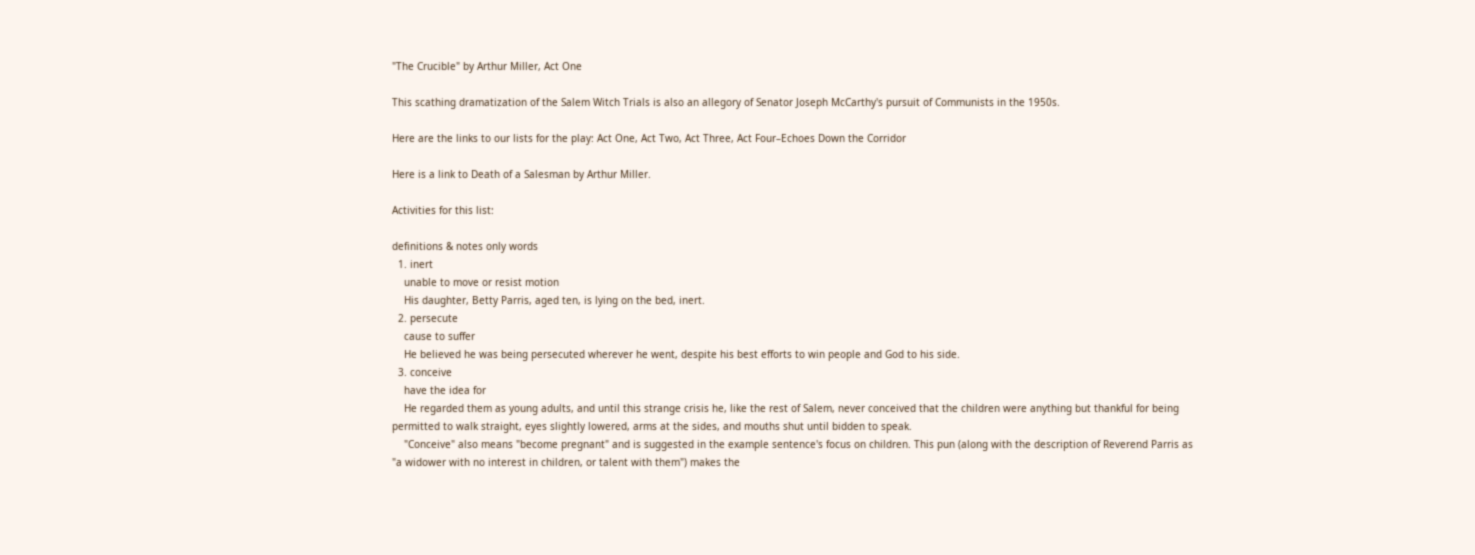"The Crucible" by Arthur Miller, Act One

This scathing dramatization of the Salem Witch Trials is also an allegory of Senator Joseph McCarthy's pursuit of Communists in the 1950s.

Here are the links to our lists for the play: Act One, Act Two, Act Three, Act Four–Echoes Down the Corridor

Here is a link to Death of a Salesman by Arthur Miller.

Activities for this list:

definitions & notes only words
  1. inert
    unable to move or resist motion
    His daughter, Betty Parris, aged ten, is lying on the bed, inert.
  2. persecute
    cause to suffer
    He believed he was being persecuted wherever he went, despite his best efforts to win people and God to his side.
  3. conceive
    have the idea for
    He regarded them as young adults, and until this strange crisis he, like the rest of Salem, never conceived that the children were anything but thankful for being permitted to walk straight, eyes slightly lowered, arms at the sides, and mouths shut until bidden to speak.
    "Conceive" also means "become pregnant" and is suggested in the example sentence's focus on children. This pun (along with the description of Reverend Parris as "a widower with no interest in children, or talent with them") makes the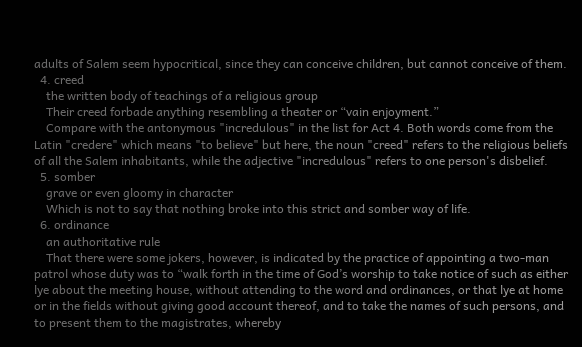adults of Salem seem hypocritical, since they can conceive children, but cannot conceive of them.
  4. creed
    the written body of teachings of a religious group
    Their creed forbade anything resembling a theater or “vain enjoyment.”
    Compare with the antonymous "incredulous" in the list for Act 4. Both words come from the Latin "credere" which means "to believe" but here, the noun "creed" refers to the religious beliefs of all the Salem inhabitants, while the adjective "incredulous" refers to one person's disbelief.
  5. somber
    grave or even gloomy in character
    Which is not to say that nothing broke into this strict and somber way of life.
  6. ordinance
    an authoritative rule
    That there were some jokers, however, is indicated by the practice of appointing a two-man patrol whose duty was to “walk forth in the time of God’s worship to take notice of such as either lye about the meeting house, without attending to the word and ordinances, or that lye at home or in the fields without giving good account thereof, and to take the names of such persons, and to present them to the magistrates, whereby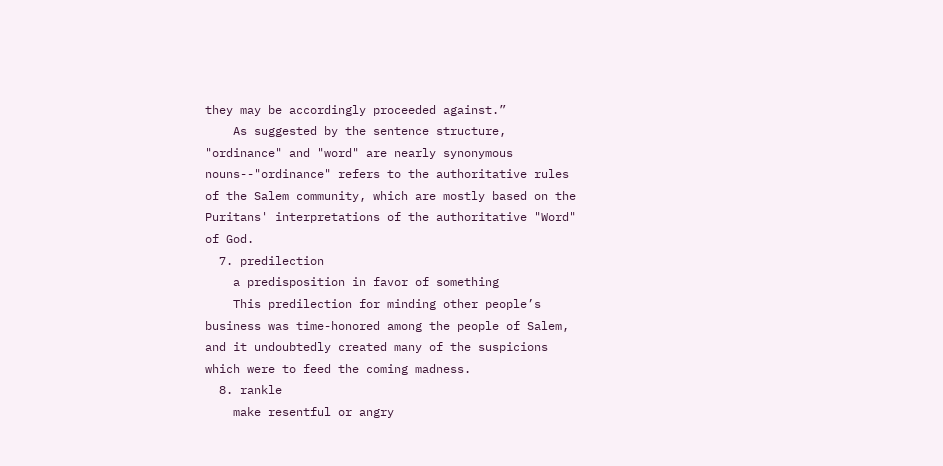they may be accordingly proceeded against.”
    As suggested by the sentence structure, "ordinance" and "word" are nearly synonymous nouns--"ordinance" refers to the authoritative rules of the Salem community, which are mostly based on the Puritans' interpretations of the authoritative "Word" of God.
  7. predilection
    a predisposition in favor of something
    This predilection for minding other people’s business was time-honored among the people of Salem, and it undoubtedly created many of the suspicions which were to feed the coming madness.
  8. rankle
    make resentful or angry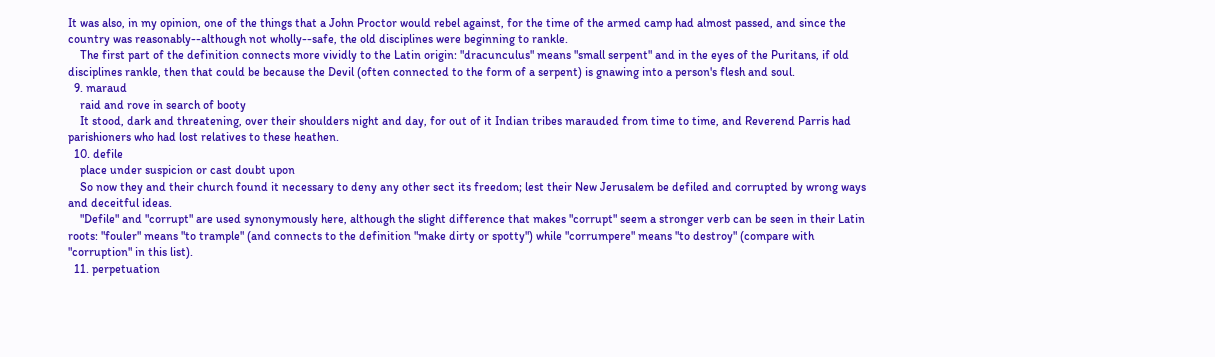It was also, in my opinion, one of the things that a John Proctor would rebel against, for the time of the armed camp had almost passed, and since the country was reasonably--although not wholly--safe, the old disciplines were beginning to rankle.
    The first part of the definition connects more vividly to the Latin origin: "dracunculus" means "small serpent" and in the eyes of the Puritans, if old disciplines rankle, then that could be because the Devil (often connected to the form of a serpent) is gnawing into a person's flesh and soul.
  9. maraud
    raid and rove in search of booty
    It stood, dark and threatening, over their shoulders night and day, for out of it Indian tribes marauded from time to time, and Reverend Parris had parishioners who had lost relatives to these heathen.
  10. defile
    place under suspicion or cast doubt upon
    So now they and their church found it necessary to deny any other sect its freedom; lest their New Jerusalem be defiled and corrupted by wrong ways and deceitful ideas.
    "Defile" and "corrupt" are used synonymously here, although the slight difference that makes "corrupt" seem a stronger verb can be seen in their Latin roots: "fouler" means "to trample" (and connects to the definition "make dirty or spotty") while "corrumpere" means "to destroy" (compare with "corruption" in this list).
  11. perpetuation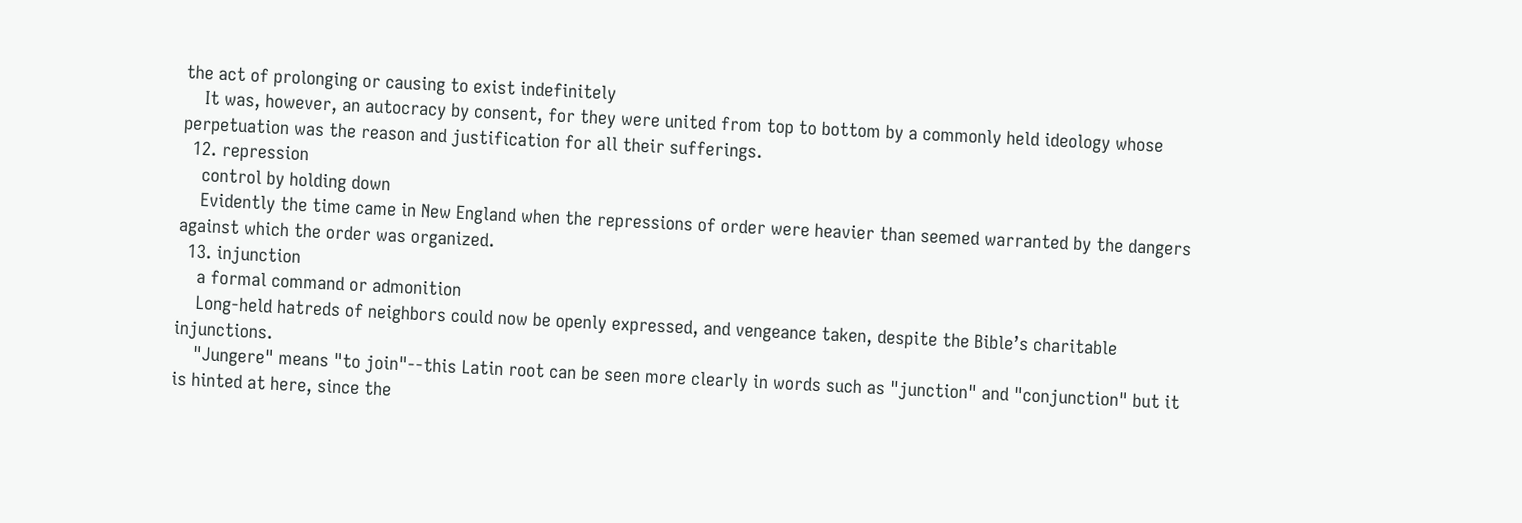the act of prolonging or causing to exist indefinitely
    It was, however, an autocracy by consent, for they were united from top to bottom by a commonly held ideology whose perpetuation was the reason and justification for all their sufferings.
  12. repression
    control by holding down
    Evidently the time came in New England when the repressions of order were heavier than seemed warranted by the dangers against which the order was organized.
  13. injunction
    a formal command or admonition
    Long-held hatreds of neighbors could now be openly expressed, and vengeance taken, despite the Bible’s charitable injunctions.
    "Jungere" means "to join"--this Latin root can be seen more clearly in words such as "junction" and "conjunction" but it is hinted at here, since the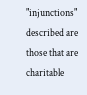"injunctions" described are those that are charitable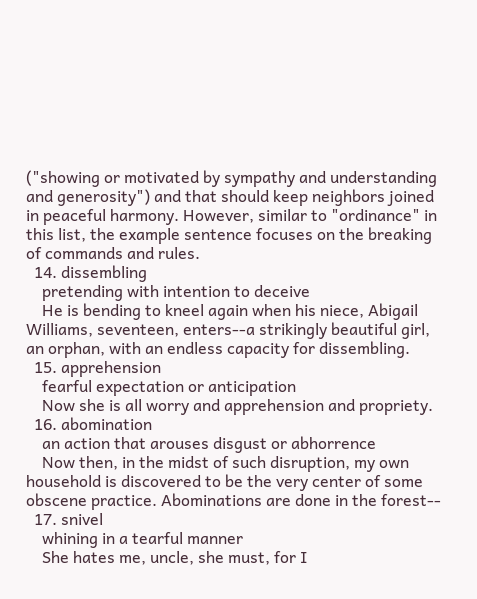("showing or motivated by sympathy and understanding and generosity") and that should keep neighbors joined in peaceful harmony. However, similar to "ordinance" in this list, the example sentence focuses on the breaking of commands and rules.
  14. dissembling
    pretending with intention to deceive
    He is bending to kneel again when his niece, Abigail Williams, seventeen, enters--a strikingly beautiful girl, an orphan, with an endless capacity for dissembling.
  15. apprehension
    fearful expectation or anticipation
    Now she is all worry and apprehension and propriety.
  16. abomination
    an action that arouses disgust or abhorrence
    Now then, in the midst of such disruption, my own household is discovered to be the very center of some obscene practice. Abominations are done in the forest--
  17. snivel
    whining in a tearful manner
    She hates me, uncle, she must, for I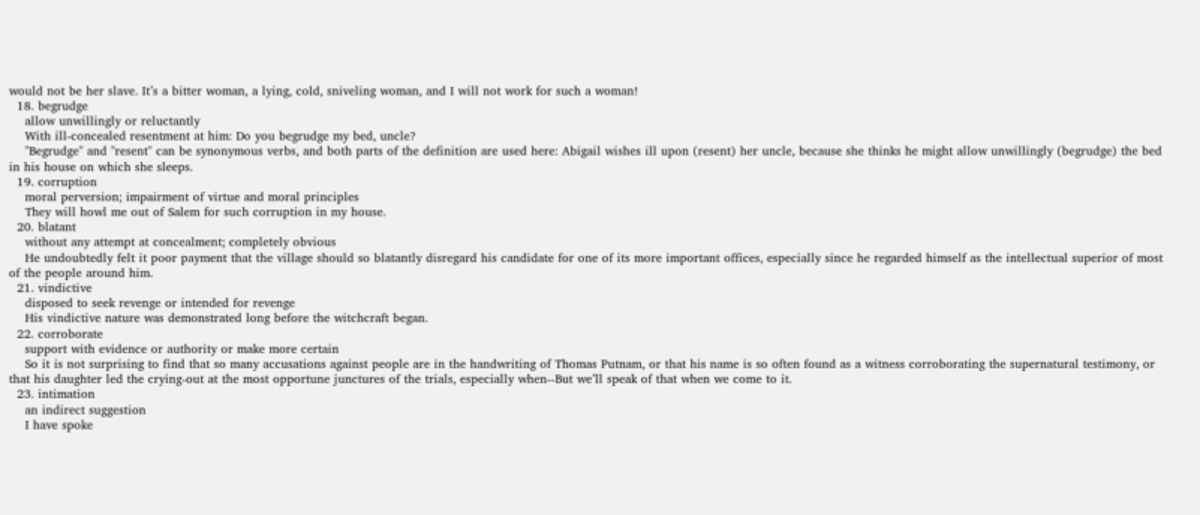would not be her slave. It’s a bitter woman, a lying, cold, sniveling woman, and I will not work for such a woman!
  18. begrudge
    allow unwillingly or reluctantly
    With ill-concealed resentment at him: Do you begrudge my bed, uncle?
    "Begrudge" and "resent" can be synonymous verbs, and both parts of the definition are used here: Abigail wishes ill upon (resent) her uncle, because she thinks he might allow unwillingly (begrudge) the bed in his house on which she sleeps.
  19. corruption
    moral perversion; impairment of virtue and moral principles
    They will howl me out of Salem for such corruption in my house.
  20. blatant
    without any attempt at concealment; completely obvious
    He undoubtedly felt it poor payment that the village should so blatantly disregard his candidate for one of its more important offices, especially since he regarded himself as the intellectual superior of most of the people around him.
  21. vindictive
    disposed to seek revenge or intended for revenge
    His vindictive nature was demonstrated long before the witchcraft began.
  22. corroborate
    support with evidence or authority or make more certain
    So it is not surprising to find that so many accusations against people are in the handwriting of Thomas Putnam, or that his name is so often found as a witness corroborating the supernatural testimony, or that his daughter led the crying-out at the most opportune junctures of the trials, especially when--But we’ll speak of that when we come to it.
  23. intimation
    an indirect suggestion
    I have spoke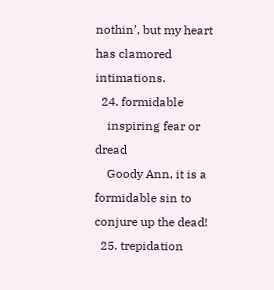nothin’, but my heart has clamored intimations.
  24. formidable
    inspiring fear or dread
    Goody Ann, it is a formidable sin to conjure up the dead!
  25. trepidation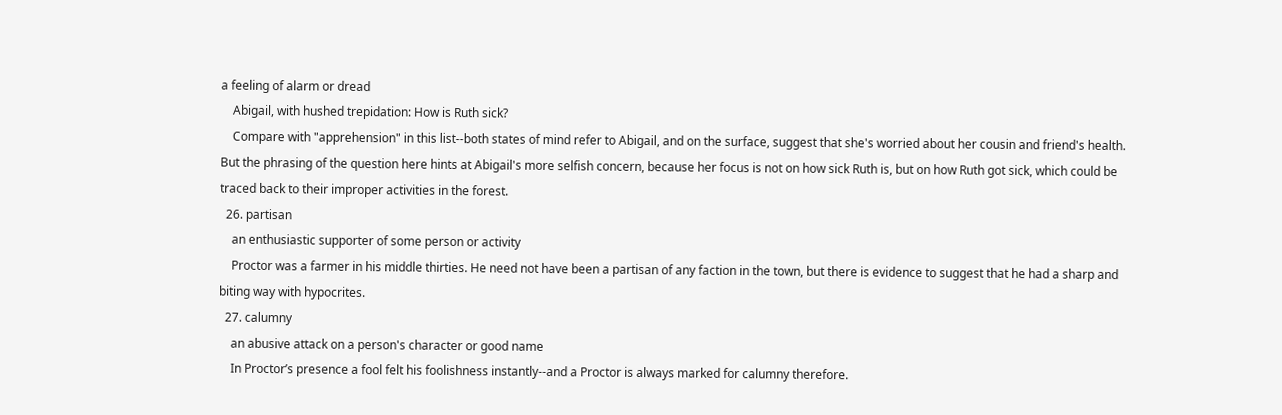a feeling of alarm or dread
    Abigail, with hushed trepidation: How is Ruth sick?
    Compare with "apprehension" in this list--both states of mind refer to Abigail, and on the surface, suggest that she's worried about her cousin and friend's health. But the phrasing of the question here hints at Abigail's more selfish concern, because her focus is not on how sick Ruth is, but on how Ruth got sick, which could be traced back to their improper activities in the forest.
  26. partisan
    an enthusiastic supporter of some person or activity
    Proctor was a farmer in his middle thirties. He need not have been a partisan of any faction in the town, but there is evidence to suggest that he had a sharp and biting way with hypocrites.
  27. calumny
    an abusive attack on a person's character or good name
    In Proctor’s presence a fool felt his foolishness instantly--and a Proctor is always marked for calumny therefore.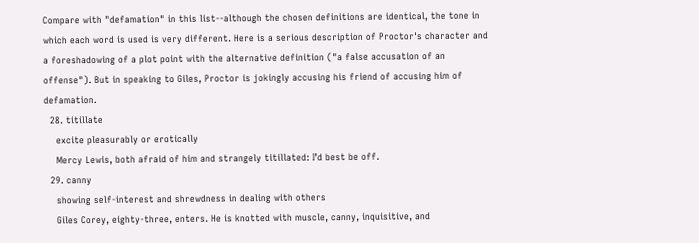Compare with "defamation" in this list--although the chosen definitions are identical, the tone in which each word is used is very different. Here is a serious description of Proctor's character and a foreshadowing of a plot point with the alternative definition ("a false accusation of an offense"). But in speaking to Giles, Proctor is jokingly accusing his friend of accusing him of defamation.
  28. titillate
    excite pleasurably or erotically
    Mercy Lewis, both afraid of him and strangely titillated: I’d best be off.
  29. canny
    showing self-interest and shrewdness in dealing with others
    Giles Corey, eighty-three, enters. He is knotted with muscle, canny, inquisitive, and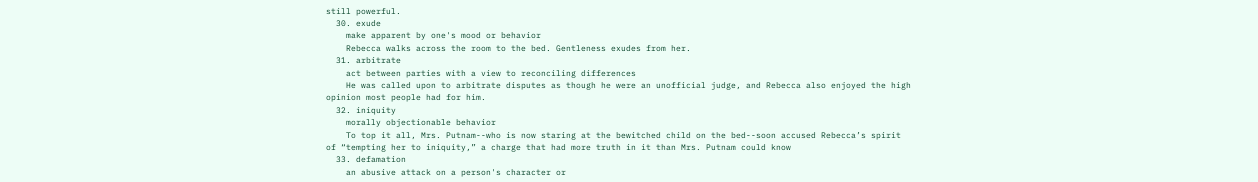still powerful.
  30. exude
    make apparent by one's mood or behavior
    Rebecca walks across the room to the bed. Gentleness exudes from her.
  31. arbitrate
    act between parties with a view to reconciling differences
    He was called upon to arbitrate disputes as though he were an unofficial judge, and Rebecca also enjoyed the high opinion most people had for him.
  32. iniquity
    morally objectionable behavior
    To top it all, Mrs. Putnam--who is now staring at the bewitched child on the bed--soon accused Rebecca’s spirit of “tempting her to iniquity,” a charge that had more truth in it than Mrs. Putnam could know
  33. defamation
    an abusive attack on a person's character or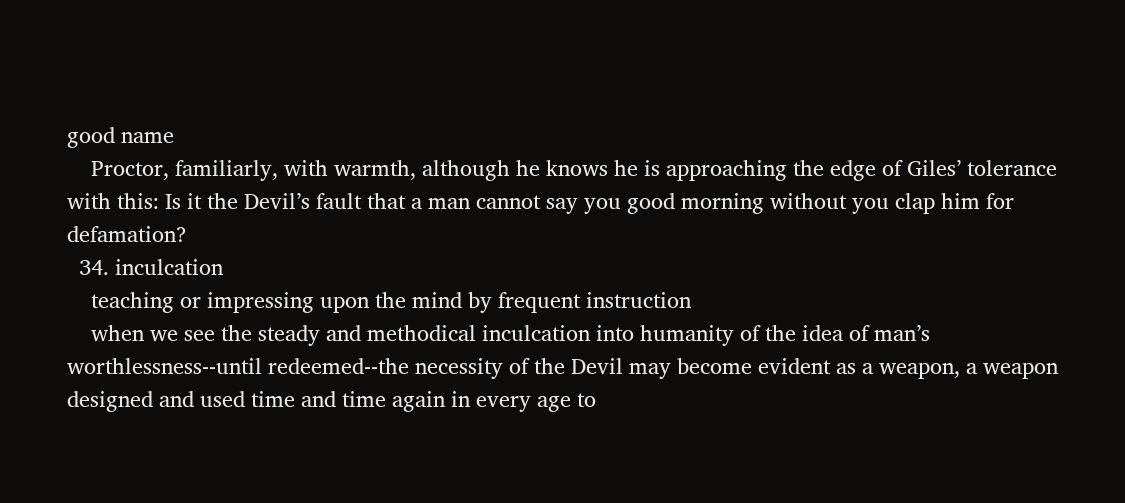good name
    Proctor, familiarly, with warmth, although he knows he is approaching the edge of Giles’ tolerance with this: Is it the Devil’s fault that a man cannot say you good morning without you clap him for defamation?
  34. inculcation
    teaching or impressing upon the mind by frequent instruction
    when we see the steady and methodical inculcation into humanity of the idea of man’s worthlessness--until redeemed--the necessity of the Devil may become evident as a weapon, a weapon designed and used time and time again in every age to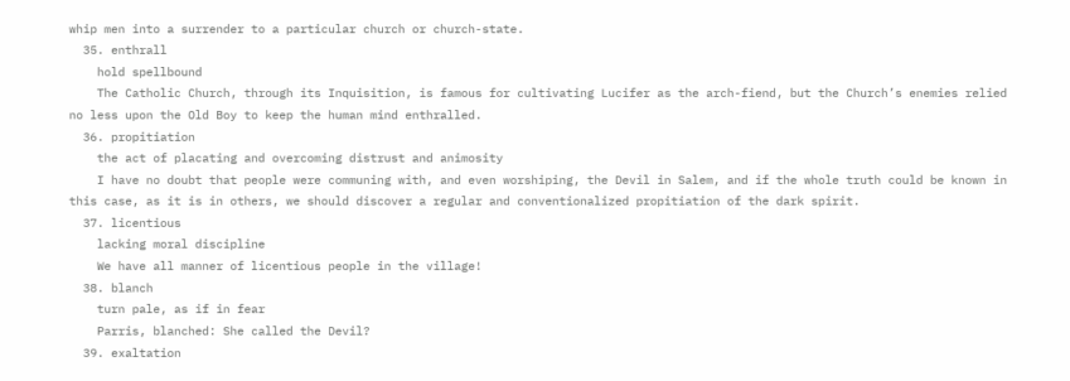whip men into a surrender to a particular church or church-state.
  35. enthrall
    hold spellbound
    The Catholic Church, through its Inquisition, is famous for cultivating Lucifer as the arch-fiend, but the Church’s enemies relied no less upon the Old Boy to keep the human mind enthralled.
  36. propitiation
    the act of placating and overcoming distrust and animosity
    I have no doubt that people were communing with, and even worshiping, the Devil in Salem, and if the whole truth could be known in this case, as it is in others, we should discover a regular and conventionalized propitiation of the dark spirit.
  37. licentious
    lacking moral discipline
    We have all manner of licentious people in the village!
  38. blanch
    turn pale, as if in fear
    Parris, blanched: She called the Devil?
  39. exaltation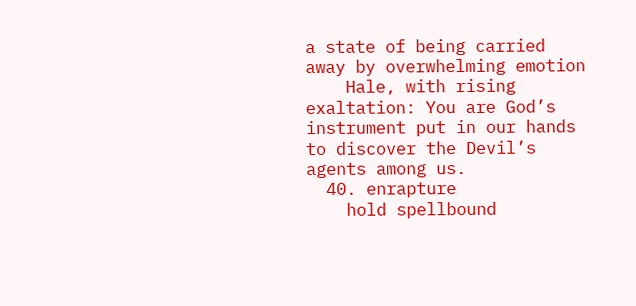a state of being carried away by overwhelming emotion
    Hale, with rising exaltation: You are God’s instrument put in our hands to discover the Devil’s agents among us.
  40. enrapture
    hold spellbound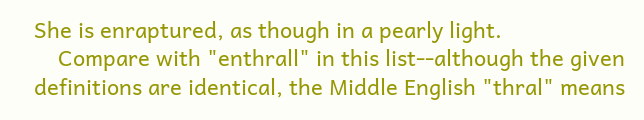She is enraptured, as though in a pearly light.
    Compare with "enthrall" in this list--although the given definitions are identical, the Middle English "thral" means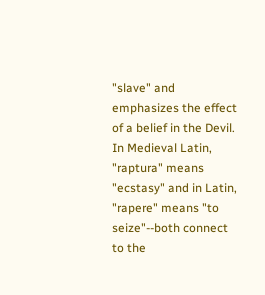"slave" and emphasizes the effect of a belief in the Devil. In Medieval Latin, "raptura" means "ecstasy" and in Latin, "rapere" means "to seize"--both connect to the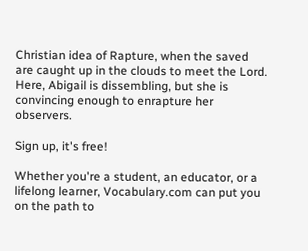Christian idea of Rapture, when the saved are caught up in the clouds to meet the Lord. Here, Abigail is dissembling, but she is convincing enough to enrapture her observers.

Sign up, it's free!

Whether you're a student, an educator, or a lifelong learner, Vocabulary.com can put you on the path to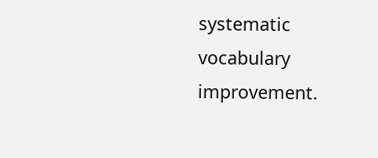systematic vocabulary improvement.